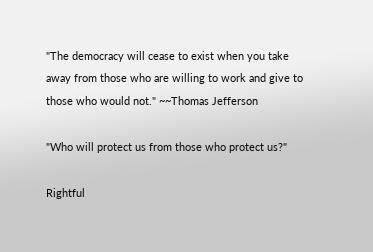"The democracy will cease to exist when you take away from those who are willing to work and give to those who would not." ~~Thomas Jefferson

"Who will protect us from those who protect us?"

Rightful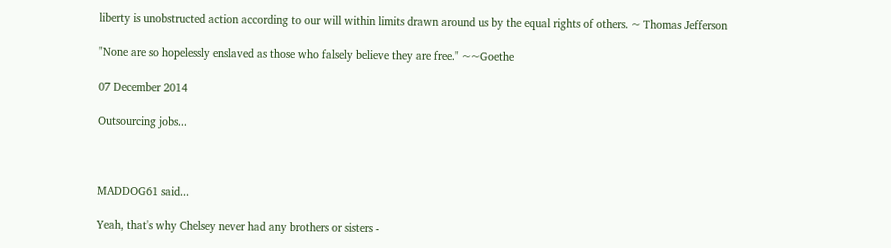liberty is unobstructed action according to our will within limits drawn around us by the equal rights of others. ~ Thomas Jefferson

"None are so hopelessly enslaved as those who falsely believe they are free." ~~Goethe

07 December 2014

Outsourcing jobs...



MADDOG61 said...

Yeah, that's why Chelsey never had any brothers or sisters -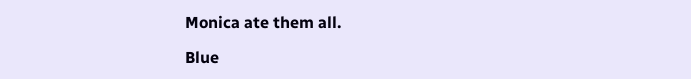Monica ate them all.

Blue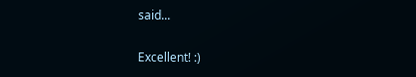said...

Excellent! :)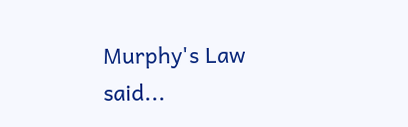Murphy's Law said...